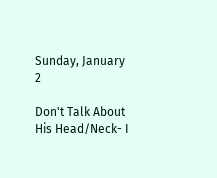Sunday, January 2

Don't Talk About His Head/Neck- I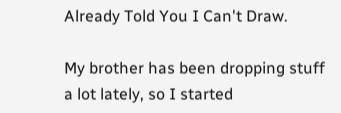Already Told You I Can't Draw.

My brother has been dropping stuff a lot lately, so I started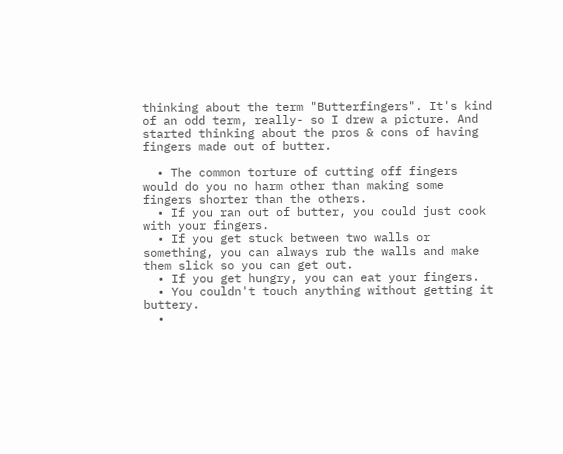thinking about the term "Butterfingers". It's kind of an odd term, really- so I drew a picture. And started thinking about the pros & cons of having fingers made out of butter.

  • The common torture of cutting off fingers would do you no harm other than making some fingers shorter than the others.
  • If you ran out of butter, you could just cook with your fingers.
  • If you get stuck between two walls or something, you can always rub the walls and make them slick so you can get out.
  • If you get hungry, you can eat your fingers.
  • You couldn't touch anything without getting it buttery.
  •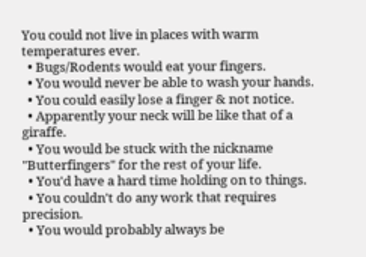You could not live in places with warm temperatures ever.
  • Bugs/Rodents would eat your fingers.
  • You would never be able to wash your hands.
  • You could easily lose a finger & not notice.
  • Apparently your neck will be like that of a giraffe.
  • You would be stuck with the nickname "Butterfingers" for the rest of your life.
  • You'd have a hard time holding on to things.
  • You couldn't do any work that requires precision.
  • You would probably always be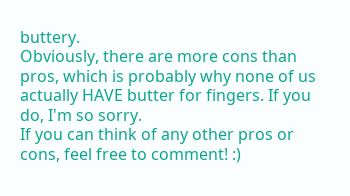buttery.
Obviously, there are more cons than pros, which is probably why none of us actually HAVE butter for fingers. If you do, I'm so sorry.
If you can think of any other pros or cons, feel free to comment! :)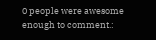0 people were awesome enough to comment.: